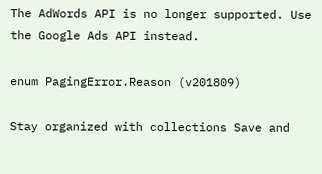The AdWords API is no longer supported. Use the Google Ads API instead.

enum PagingError.Reason (v201809)

Stay organized with collections Save and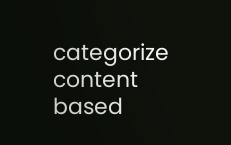categorize content based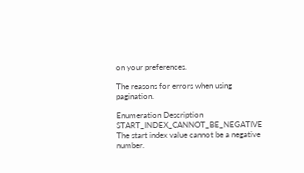on your preferences.

The reasons for errors when using pagination.

Enumeration Description
START_INDEX_CANNOT_BE_NEGATIVE The start index value cannot be a negative number.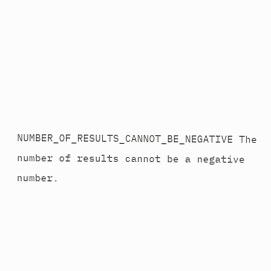NUMBER_OF_RESULTS_CANNOT_BE_NEGATIVE The number of results cannot be a negative number.